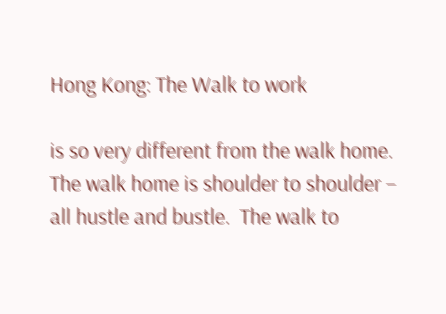Hong Kong: The Walk to work

is so very different from the walk home.  The walk home is shoulder to shoulder – all hustle and bustle.  The walk to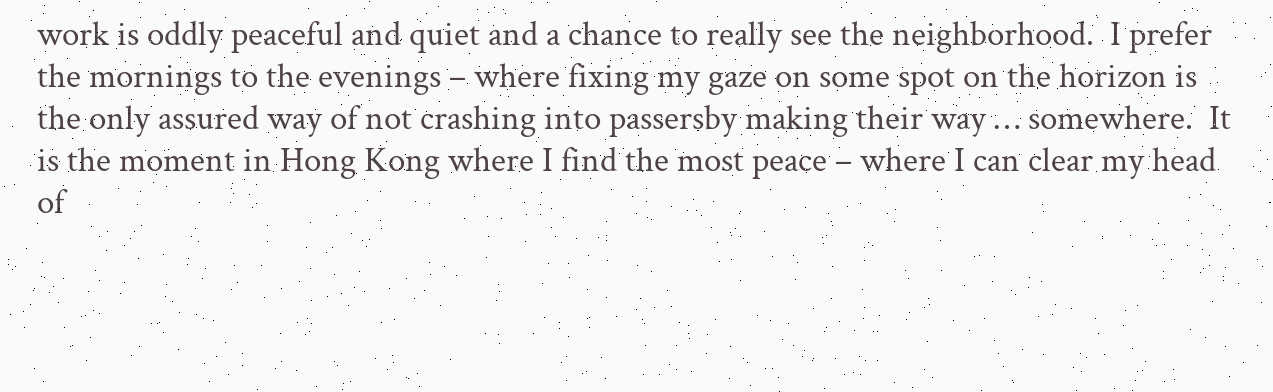work is oddly peaceful and quiet and a chance to really see the neighborhood.  I prefer the mornings to the evenings – where fixing my gaze on some spot on the horizon is the only assured way of not crashing into passersby making their way … somewhere.  It is the moment in Hong Kong where I find the most peace – where I can clear my head of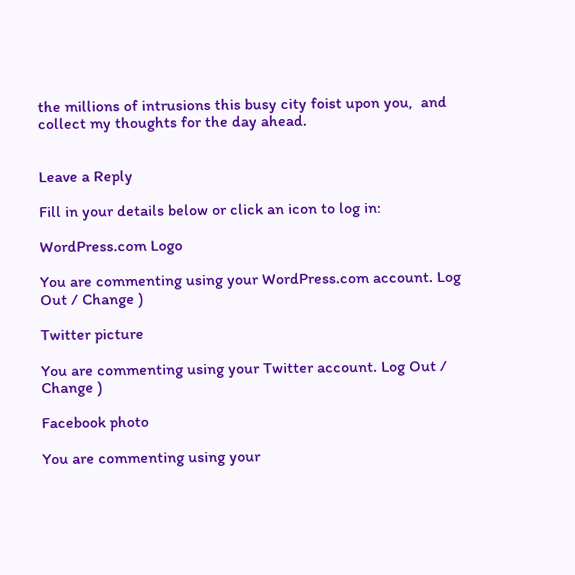the millions of intrusions this busy city foist upon you,  and collect my thoughts for the day ahead.


Leave a Reply

Fill in your details below or click an icon to log in:

WordPress.com Logo

You are commenting using your WordPress.com account. Log Out / Change )

Twitter picture

You are commenting using your Twitter account. Log Out / Change )

Facebook photo

You are commenting using your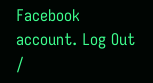Facebook account. Log Out /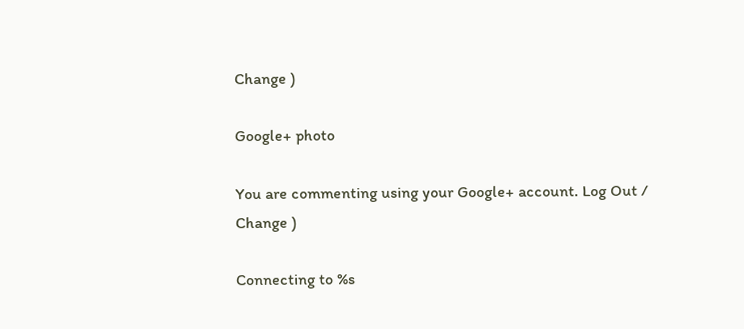Change )

Google+ photo

You are commenting using your Google+ account. Log Out / Change )

Connecting to %s